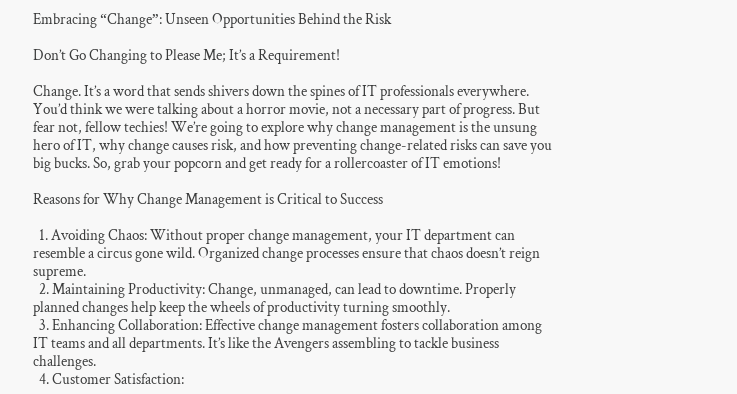Embracing “Change”: Unseen Opportunities Behind the Risk

Don’t Go Changing to Please Me; It’s a Requirement!

Change. It’s a word that sends shivers down the spines of IT professionals everywhere. You’d think we were talking about a horror movie, not a necessary part of progress. But fear not, fellow techies! We’re going to explore why change management is the unsung hero of IT, why change causes risk, and how preventing change-related risks can save you big bucks. So, grab your popcorn and get ready for a rollercoaster of IT emotions!

Reasons for Why Change Management is Critical to Success

  1. Avoiding Chaos: Without proper change management, your IT department can resemble a circus gone wild. Organized change processes ensure that chaos doesn’t reign supreme.
  2. Maintaining Productivity: Change, unmanaged, can lead to downtime. Properly planned changes help keep the wheels of productivity turning smoothly.
  3. Enhancing Collaboration: Effective change management fosters collaboration among IT teams and all departments. It’s like the Avengers assembling to tackle business challenges.
  4. Customer Satisfaction: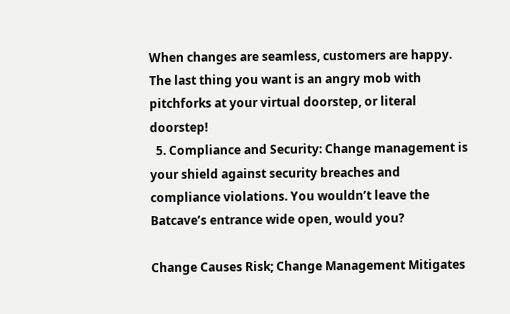When changes are seamless, customers are happy. The last thing you want is an angry mob with pitchforks at your virtual doorstep, or literal doorstep!
  5. Compliance and Security: Change management is your shield against security breaches and compliance violations. You wouldn’t leave the Batcave’s entrance wide open, would you?

Change Causes Risk; Change Management Mitigates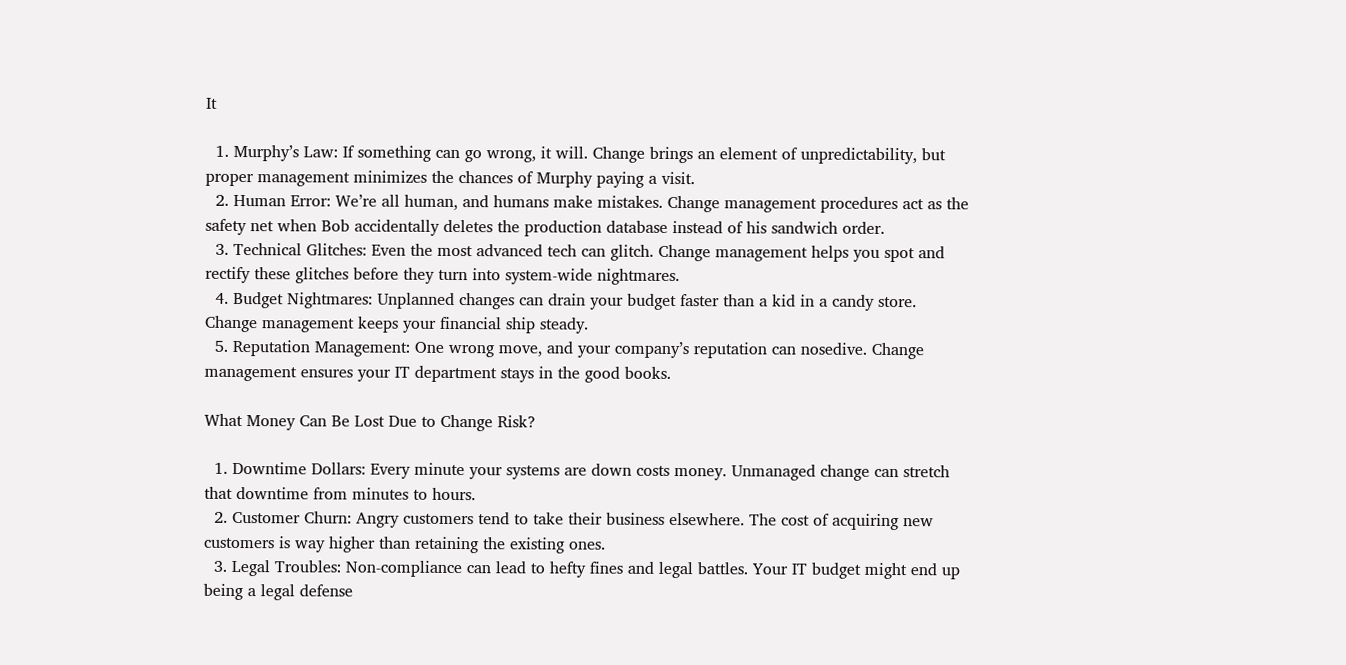It

  1. Murphy’s Law: If something can go wrong, it will. Change brings an element of unpredictability, but proper management minimizes the chances of Murphy paying a visit.
  2. Human Error: We’re all human, and humans make mistakes. Change management procedures act as the safety net when Bob accidentally deletes the production database instead of his sandwich order.
  3. Technical Glitches: Even the most advanced tech can glitch. Change management helps you spot and rectify these glitches before they turn into system-wide nightmares.
  4. Budget Nightmares: Unplanned changes can drain your budget faster than a kid in a candy store. Change management keeps your financial ship steady.
  5. Reputation Management: One wrong move, and your company’s reputation can nosedive. Change management ensures your IT department stays in the good books.

What Money Can Be Lost Due to Change Risk?

  1. Downtime Dollars: Every minute your systems are down costs money. Unmanaged change can stretch that downtime from minutes to hours.
  2. Customer Churn: Angry customers tend to take their business elsewhere. The cost of acquiring new customers is way higher than retaining the existing ones.
  3. Legal Troubles: Non-compliance can lead to hefty fines and legal battles. Your IT budget might end up being a legal defense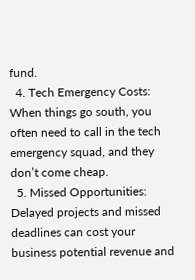fund.
  4. Tech Emergency Costs: When things go south, you often need to call in the tech emergency squad, and they don’t come cheap.
  5. Missed Opportunities: Delayed projects and missed deadlines can cost your business potential revenue and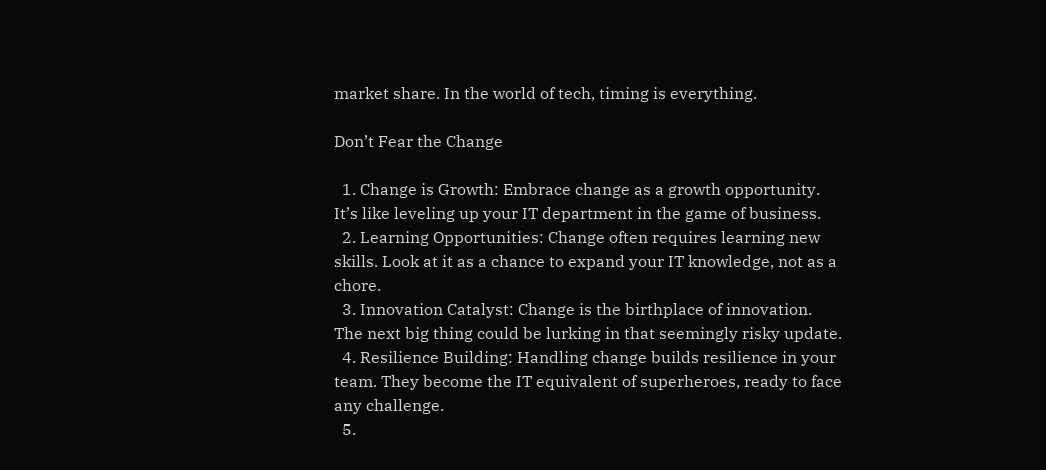market share. In the world of tech, timing is everything.

Don’t Fear the Change

  1. Change is Growth: Embrace change as a growth opportunity. It’s like leveling up your IT department in the game of business.
  2. Learning Opportunities: Change often requires learning new skills. Look at it as a chance to expand your IT knowledge, not as a chore.
  3. Innovation Catalyst: Change is the birthplace of innovation. The next big thing could be lurking in that seemingly risky update.
  4. Resilience Building: Handling change builds resilience in your team. They become the IT equivalent of superheroes, ready to face any challenge.
  5.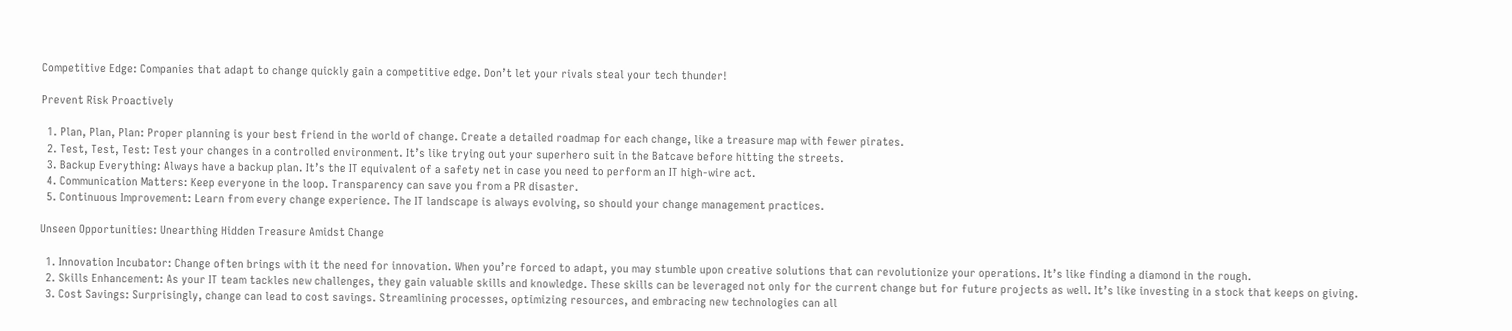Competitive Edge: Companies that adapt to change quickly gain a competitive edge. Don’t let your rivals steal your tech thunder!

Prevent Risk Proactively

  1. Plan, Plan, Plan: Proper planning is your best friend in the world of change. Create a detailed roadmap for each change, like a treasure map with fewer pirates.
  2. Test, Test, Test: Test your changes in a controlled environment. It’s like trying out your superhero suit in the Batcave before hitting the streets.
  3. Backup Everything: Always have a backup plan. It’s the IT equivalent of a safety net in case you need to perform an IT high-wire act.
  4. Communication Matters: Keep everyone in the loop. Transparency can save you from a PR disaster.
  5. Continuous Improvement: Learn from every change experience. The IT landscape is always evolving, so should your change management practices.

Unseen Opportunities: Unearthing Hidden Treasure Amidst Change

  1. Innovation Incubator: Change often brings with it the need for innovation. When you’re forced to adapt, you may stumble upon creative solutions that can revolutionize your operations. It’s like finding a diamond in the rough.
  2. Skills Enhancement: As your IT team tackles new challenges, they gain valuable skills and knowledge. These skills can be leveraged not only for the current change but for future projects as well. It’s like investing in a stock that keeps on giving.
  3. Cost Savings: Surprisingly, change can lead to cost savings. Streamlining processes, optimizing resources, and embracing new technologies can all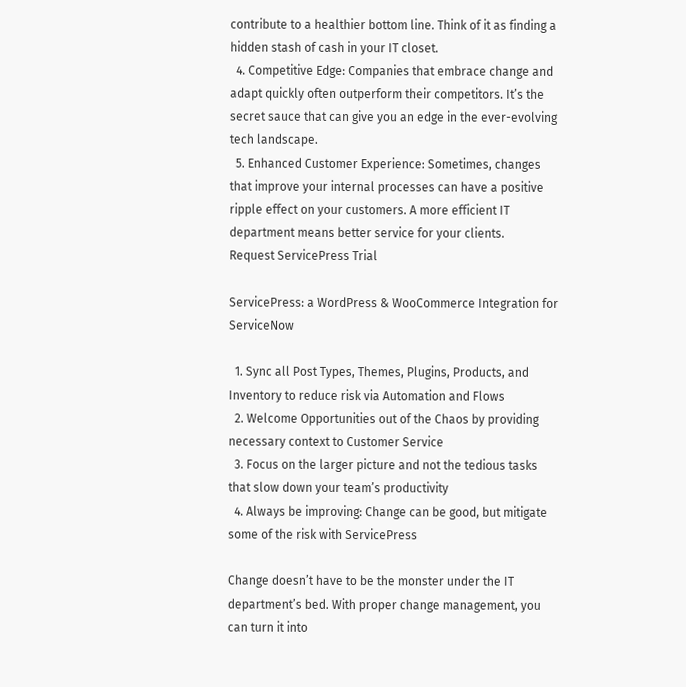contribute to a healthier bottom line. Think of it as finding a hidden stash of cash in your IT closet.
  4. Competitive Edge: Companies that embrace change and adapt quickly often outperform their competitors. It’s the secret sauce that can give you an edge in the ever-evolving tech landscape.
  5. Enhanced Customer Experience: Sometimes, changes that improve your internal processes can have a positive ripple effect on your customers. A more efficient IT department means better service for your clients.
Request ServicePress Trial

ServicePress: a WordPress & WooCommerce Integration for ServiceNow

  1. Sync all Post Types, Themes, Plugins, Products, and Inventory to reduce risk via Automation and Flows
  2. Welcome Opportunities out of the Chaos by providing necessary context to Customer Service
  3. Focus on the larger picture and not the tedious tasks that slow down your team’s productivity
  4. Always be improving: Change can be good, but mitigate some of the risk with ServicePress

Change doesn’t have to be the monster under the IT department’s bed. With proper change management, you can turn it into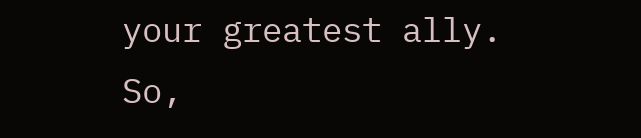your greatest ally. So,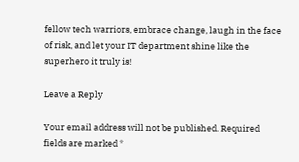fellow tech warriors, embrace change, laugh in the face of risk, and let your IT department shine like the superhero it truly is!

Leave a Reply

Your email address will not be published. Required fields are marked *